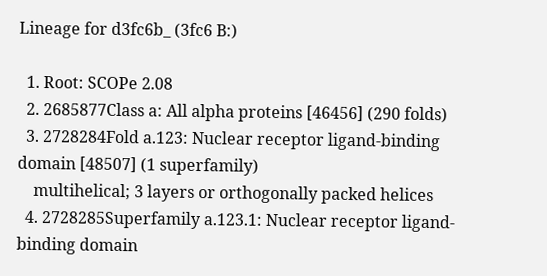Lineage for d3fc6b_ (3fc6 B:)

  1. Root: SCOPe 2.08
  2. 2685877Class a: All alpha proteins [46456] (290 folds)
  3. 2728284Fold a.123: Nuclear receptor ligand-binding domain [48507] (1 superfamily)
    multihelical; 3 layers or orthogonally packed helices
  4. 2728285Superfamily a.123.1: Nuclear receptor ligand-binding domain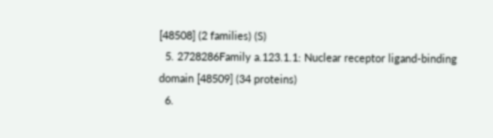[48508] (2 families) (S)
  5. 2728286Family a.123.1.1: Nuclear receptor ligand-binding domain [48509] (34 proteins)
  6.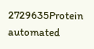2729635Protein automated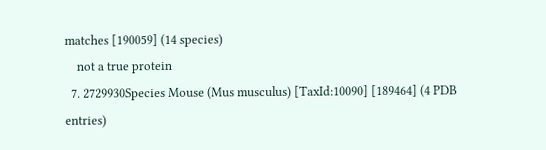matches [190059] (14 species)
    not a true protein
  7. 2729930Species Mouse (Mus musculus) [TaxId:10090] [189464] (4 PDB entries)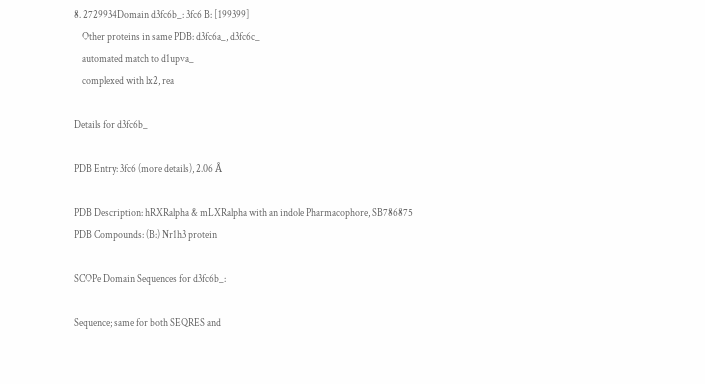8. 2729934Domain d3fc6b_: 3fc6 B: [199399]
    Other proteins in same PDB: d3fc6a_, d3fc6c_
    automated match to d1upva_
    complexed with lx2, rea

Details for d3fc6b_

PDB Entry: 3fc6 (more details), 2.06 Å

PDB Description: hRXRalpha & mLXRalpha with an indole Pharmacophore, SB786875
PDB Compounds: (B:) Nr1h3 protein

SCOPe Domain Sequences for d3fc6b_:

Sequence; same for both SEQRES and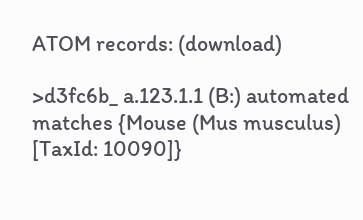ATOM records: (download)

>d3fc6b_ a.123.1.1 (B:) automated matches {Mouse (Mus musculus) [TaxId: 10090]}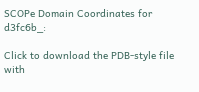SCOPe Domain Coordinates for d3fc6b_:

Click to download the PDB-style file with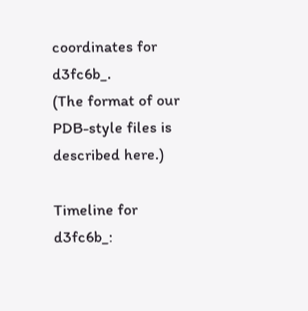coordinates for d3fc6b_.
(The format of our PDB-style files is described here.)

Timeline for d3fc6b_: